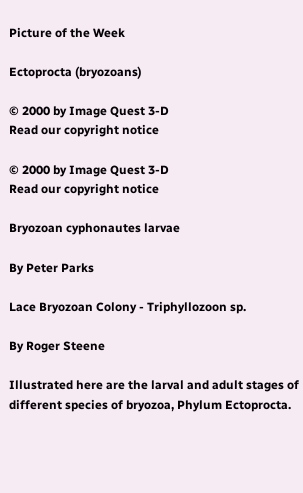Picture of the Week

Ectoprocta (bryozoans)

© 2000 by Image Quest 3-D
Read our copyright notice

© 2000 by Image Quest 3-D
Read our copyright notice

Bryozoan cyphonautes larvae

By Peter Parks

Lace Bryozoan Colony - Triphyllozoon sp.

By Roger Steene

Illustrated here are the larval and adult stages of different species of bryozoa, Phylum Ectoprocta.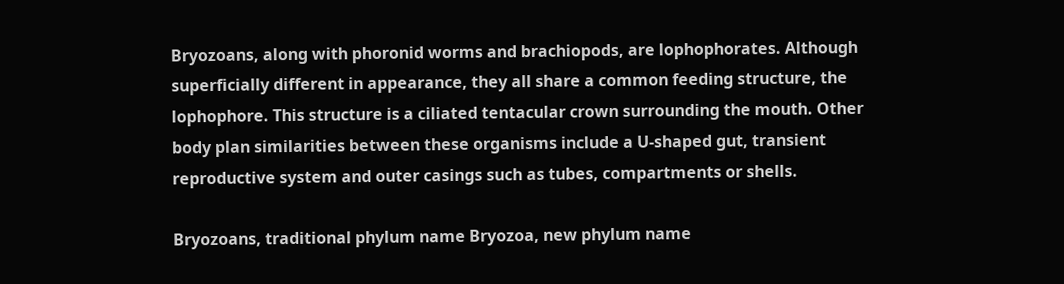Bryozoans, along with phoronid worms and brachiopods, are lophophorates. Although superficially different in appearance, they all share a common feeding structure, the lophophore. This structure is a ciliated tentacular crown surrounding the mouth. Other body plan similarities between these organisms include a U-shaped gut, transient reproductive system and outer casings such as tubes, compartments or shells.

Bryozoans, traditional phylum name Bryozoa, new phylum name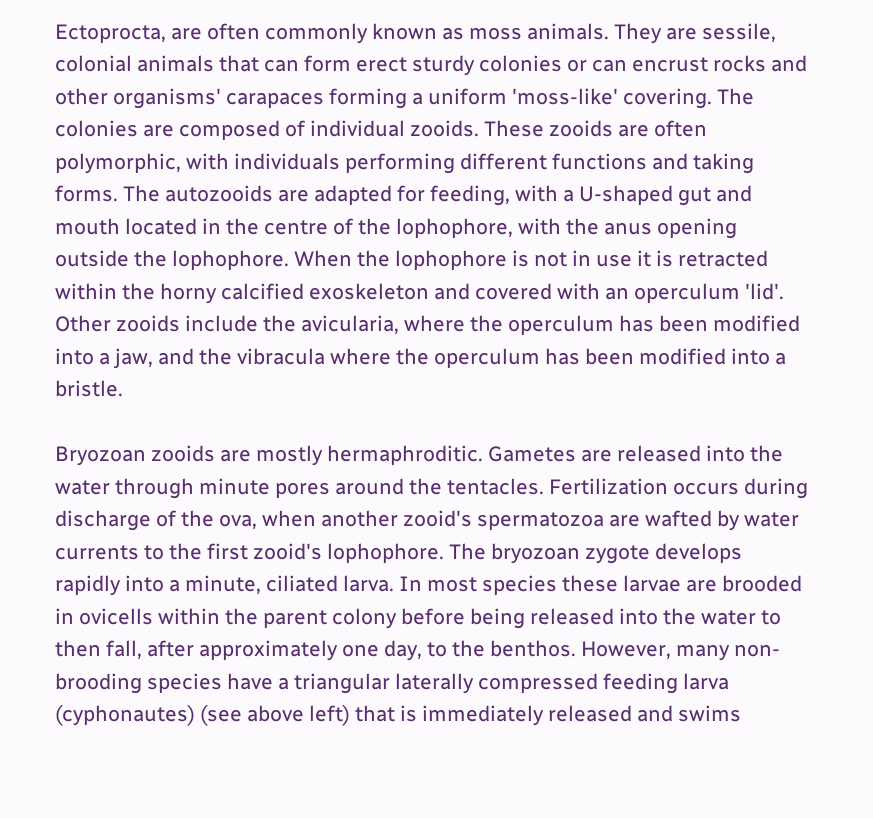Ectoprocta, are often commonly known as moss animals. They are sessile, colonial animals that can form erect sturdy colonies or can encrust rocks and other organisms' carapaces forming a uniform 'moss-like' covering. The colonies are composed of individual zooids. These zooids are often polymorphic, with individuals performing different functions and taking forms. The autozooids are adapted for feeding, with a U-shaped gut and mouth located in the centre of the lophophore, with the anus opening outside the lophophore. When the lophophore is not in use it is retracted within the horny calcified exoskeleton and covered with an operculum 'lid'. Other zooids include the avicularia, where the operculum has been modified into a jaw, and the vibracula where the operculum has been modified into a bristle.

Bryozoan zooids are mostly hermaphroditic. Gametes are released into the water through minute pores around the tentacles. Fertilization occurs during discharge of the ova, when another zooid's spermatozoa are wafted by water currents to the first zooid's lophophore. The bryozoan zygote develops rapidly into a minute, ciliated larva. In most species these larvae are brooded in ovicells within the parent colony before being released into the water to then fall, after approximately one day, to the benthos. However, many non-brooding species have a triangular laterally compressed feeding larva (cyphonautes) (see above left) that is immediately released and swims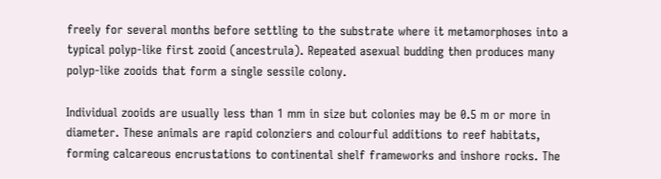freely for several months before settling to the substrate where it metamorphoses into a typical polyp-like first zooid (ancestrula). Repeated asexual budding then produces many polyp-like zooids that form a single sessile colony.

Individual zooids are usually less than 1 mm in size but colonies may be 0.5 m or more in diameter. These animals are rapid colonziers and colourful additions to reef habitats, forming calcareous encrustations to continental shelf frameworks and inshore rocks. The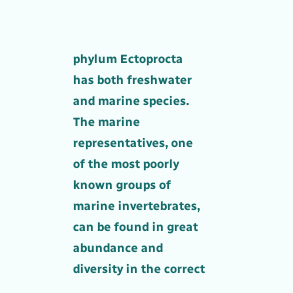phylum Ectoprocta has both freshwater and marine species. The marine representatives, one of the most poorly known groups of marine invertebrates, can be found in great abundance and diversity in the correct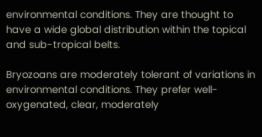environmental conditions. They are thought to have a wide global distribution within the topical and sub-tropical belts.

Bryozoans are moderately tolerant of variations in environmental conditions. They prefer well-oxygenated, clear, moderately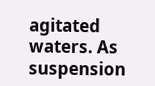agitated waters. As suspension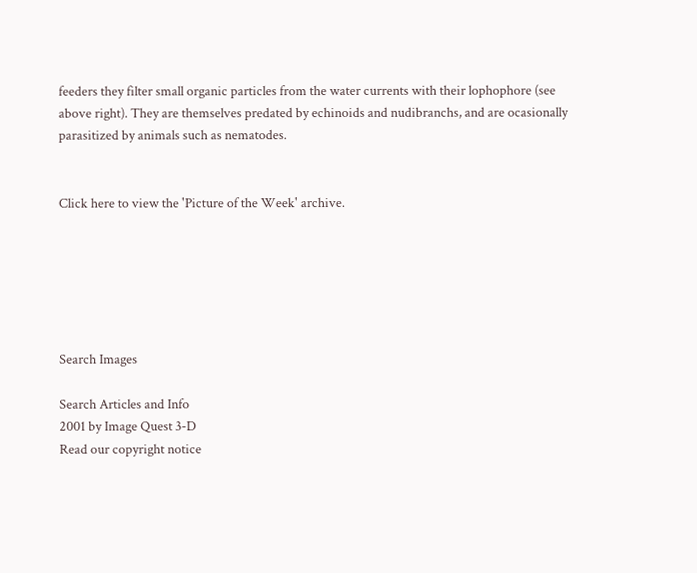feeders they filter small organic particles from the water currents with their lophophore (see above right). They are themselves predated by echinoids and nudibranchs, and are ocasionally parasitized by animals such as nematodes.


Click here to view the 'Picture of the Week' archive.






Search Images

Search Articles and Info
2001 by Image Quest 3-D
Read our copyright notice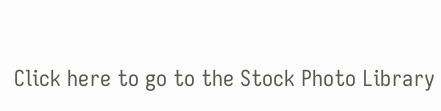Click here to go to the Stock Photo Library